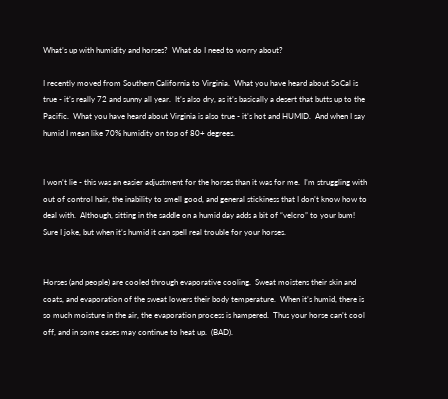What’s up with humidity and horses?  What do I need to worry about?

I recently moved from Southern California to Virginia.  What you have heard about SoCal is true - it’s really 72 and sunny all year.  It’s also dry, as it’s basically a desert that butts up to the Pacific.  What you have heard about Virginia is also true - it’s hot and HUMID.  And when I say humid I mean like 70% humidity on top of 80+ degrees.


I won’t lie - this was an easier adjustment for the horses than it was for me.  I’m struggling with out of control hair, the inability to smell good, and general stickiness that I don’t know how to deal with.  Although, sitting in the saddle on a humid day adds a bit of “velcro” to your bum!  Sure I joke, but when it’s humid it can spell real trouble for your horses.


Horses (and people) are cooled through evaporative cooling.  Sweat moistens their skin and coats, and evaporation of the sweat lowers their body temperature.  When it’s humid, there is so much moisture in the air, the evaporation process is hampered.  Thus your horse can’t cool off, and in some cases may continue to heat up.  (BAD).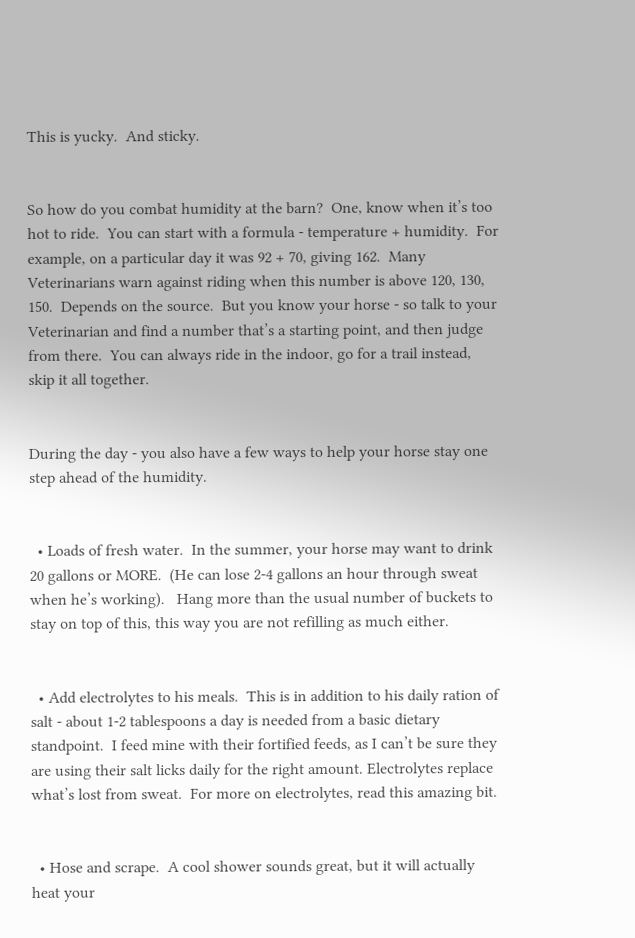This is yucky.  And sticky.


So how do you combat humidity at the barn?  One, know when it’s too hot to ride.  You can start with a formula - temperature + humidity.  For example, on a particular day it was 92 + 70, giving 162.  Many Veterinarians warn against riding when this number is above 120, 130, 150.  Depends on the source.  But you know your horse - so talk to your Veterinarian and find a number that’s a starting point, and then judge from there.  You can always ride in the indoor, go for a trail instead, skip it all together.


During the day - you also have a few ways to help your horse stay one step ahead of the humidity.


  • Loads of fresh water.  In the summer, your horse may want to drink 20 gallons or MORE.  (He can lose 2-4 gallons an hour through sweat when he’s working).   Hang more than the usual number of buckets to stay on top of this, this way you are not refilling as much either.


  • Add electrolytes to his meals.  This is in addition to his daily ration of salt - about 1-2 tablespoons a day is needed from a basic dietary standpoint.  I feed mine with their fortified feeds, as I can’t be sure they are using their salt licks daily for the right amount. Electrolytes replace what’s lost from sweat.  For more on electrolytes, read this amazing bit.


  • Hose and scrape.  A cool shower sounds great, but it will actually heat your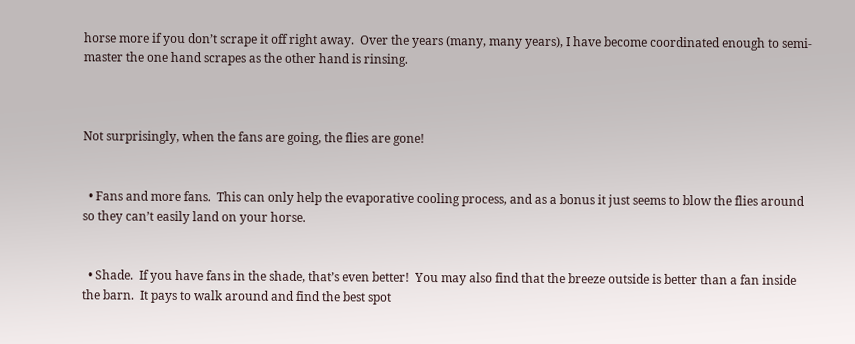horse more if you don’t scrape it off right away.  Over the years (many, many years), I have become coordinated enough to semi-master the one hand scrapes as the other hand is rinsing.



Not surprisingly, when the fans are going, the flies are gone!


  • Fans and more fans.  This can only help the evaporative cooling process, and as a bonus it just seems to blow the flies around so they can’t easily land on your horse.


  • Shade.  If you have fans in the shade, that’s even better!  You may also find that the breeze outside is better than a fan inside the barn.  It pays to walk around and find the best spot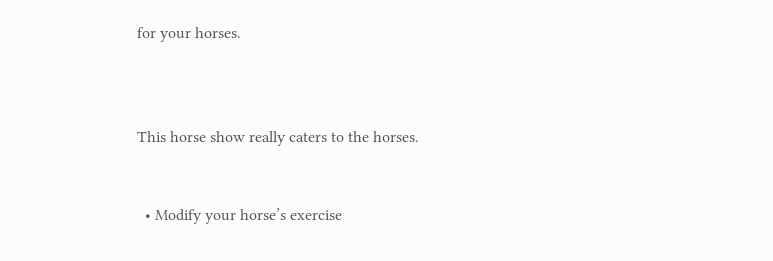for your horses.



This horse show really caters to the horses.


  • Modify your horse’s exercise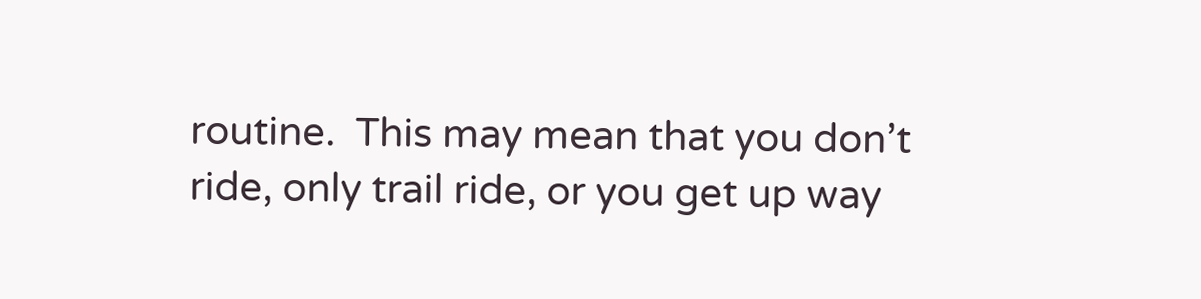routine.  This may mean that you don’t ride, only trail ride, or you get up way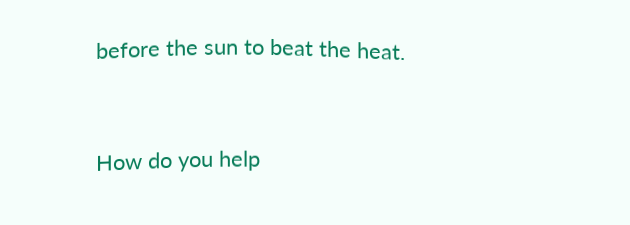before the sun to beat the heat.


How do you help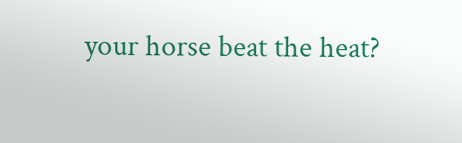your horse beat the heat?